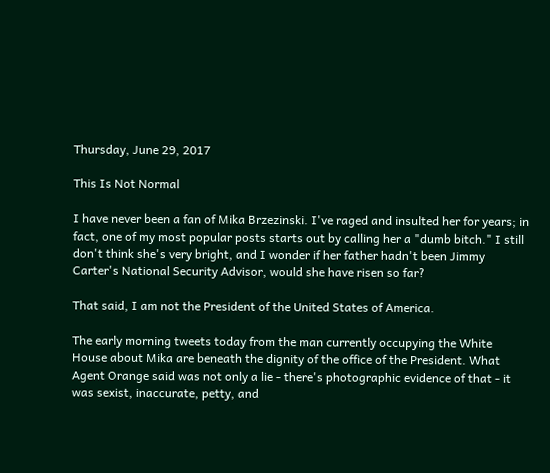Thursday, June 29, 2017

This Is Not Normal

I have never been a fan of Mika Brzezinski. I've raged and insulted her for years; in fact, one of my most popular posts starts out by calling her a "dumb bitch." I still don't think she's very bright, and I wonder if her father hadn't been Jimmy Carter's National Security Advisor, would she have risen so far?

That said, I am not the President of the United States of America.

The early morning tweets today from the man currently occupying the White House about Mika are beneath the dignity of the office of the President. What Agent Orange said was not only a lie - there's photographic evidence of that - it was sexist, inaccurate, petty, and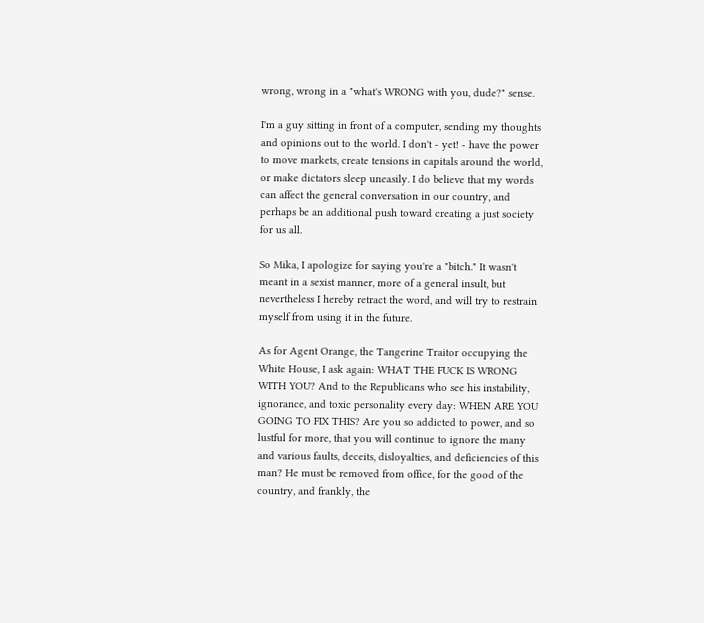wrong, wrong in a "what's WRONG with you, dude?" sense.

I'm a guy sitting in front of a computer, sending my thoughts and opinions out to the world. I don't - yet! - have the power to move markets, create tensions in capitals around the world, or make dictators sleep uneasily. I do believe that my words can affect the general conversation in our country, and perhaps be an additional push toward creating a just society for us all.

So Mika, I apologize for saying you're a "bitch." It wasn't meant in a sexist manner, more of a general insult, but nevertheless I hereby retract the word, and will try to restrain myself from using it in the future.

As for Agent Orange, the Tangerine Traitor occupying the White House, I ask again: WHAT THE FUCK IS WRONG WITH YOU? And to the Republicans who see his instability, ignorance, and toxic personality every day: WHEN ARE YOU GOING TO FIX THIS? Are you so addicted to power, and so lustful for more, that you will continue to ignore the many and various faults, deceits, disloyalties, and deficiencies of this man? He must be removed from office, for the good of the country, and frankly, the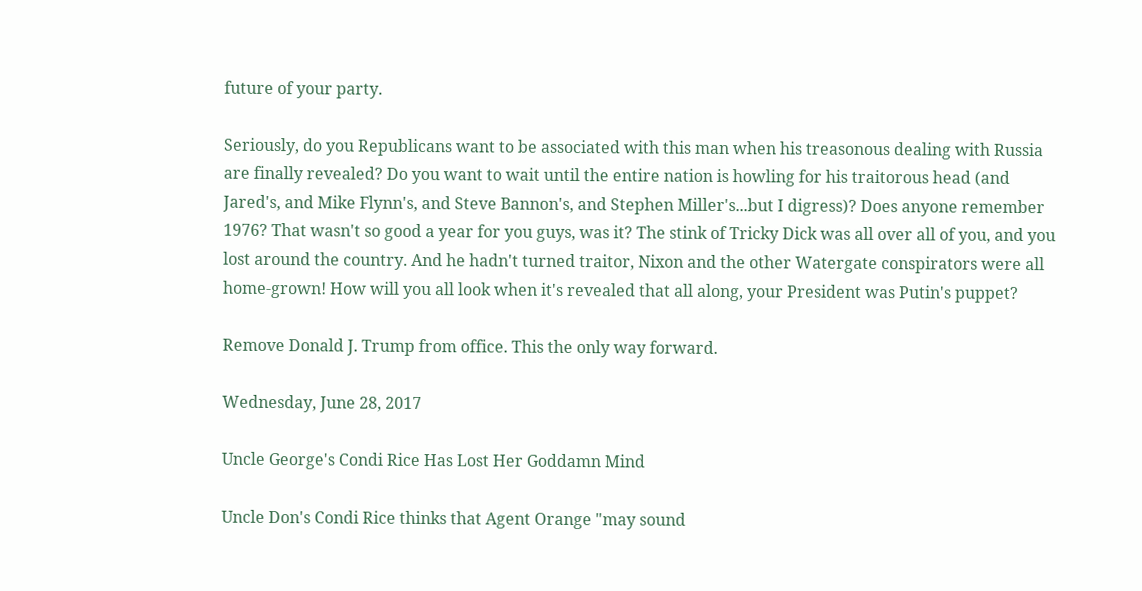future of your party.

Seriously, do you Republicans want to be associated with this man when his treasonous dealing with Russia are finally revealed? Do you want to wait until the entire nation is howling for his traitorous head (and Jared's, and Mike Flynn's, and Steve Bannon's, and Stephen Miller's...but I digress)? Does anyone remember 1976? That wasn't so good a year for you guys, was it? The stink of Tricky Dick was all over all of you, and you lost around the country. And he hadn't turned traitor, Nixon and the other Watergate conspirators were all home-grown! How will you all look when it's revealed that all along, your President was Putin's puppet?

Remove Donald J. Trump from office. This the only way forward.

Wednesday, June 28, 2017

Uncle George's Condi Rice Has Lost Her Goddamn Mind

Uncle Don's Condi Rice thinks that Agent Orange "may sound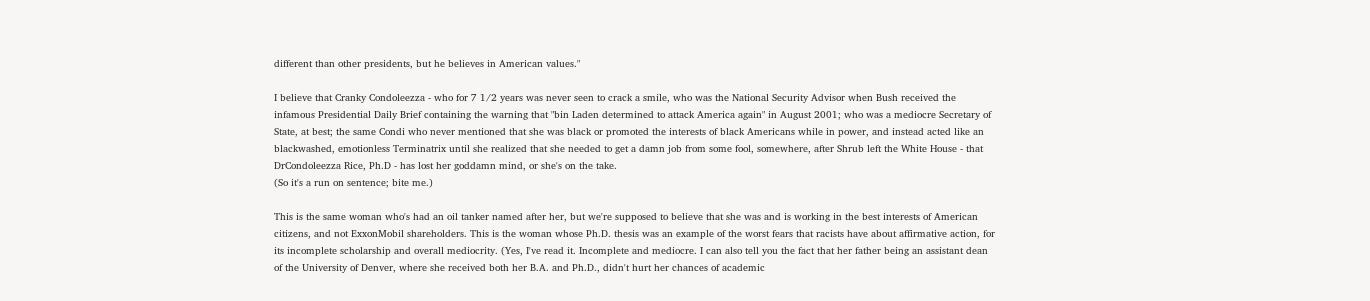different than other presidents, but he believes in American values."

I believe that Cranky Condoleezza - who for 7 1/2 years was never seen to crack a smile, who was the National Security Advisor when Bush received the infamous Presidential Daily Brief containing the warning that "bin Laden determined to attack America again" in August 2001; who was a mediocre Secretary of State, at best; the same Condi who never mentioned that she was black or promoted the interests of black Americans while in power, and instead acted like an blackwashed, emotionless Terminatrix until she realized that she needed to get a damn job from some fool, somewhere, after Shrub left the White House - that DrCondoleezza Rice, Ph.D - has lost her goddamn mind, or she's on the take.
(So it's a run on sentence; bite me.)

This is the same woman who's had an oil tanker named after her, but we're supposed to believe that she was and is working in the best interests of American citizens, and not ExxonMobil shareholders. This is the woman whose Ph.D. thesis was an example of the worst fears that racists have about affirmative action, for its incomplete scholarship and overall mediocrity. (Yes, I've read it. Incomplete and mediocre. I can also tell you the fact that her father being an assistant dean of the University of Denver, where she received both her B.A. and Ph.D., didn't hurt her chances of academic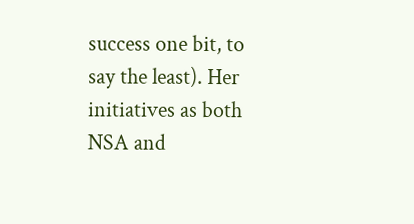success one bit, to say the least). Her initiatives as both NSA and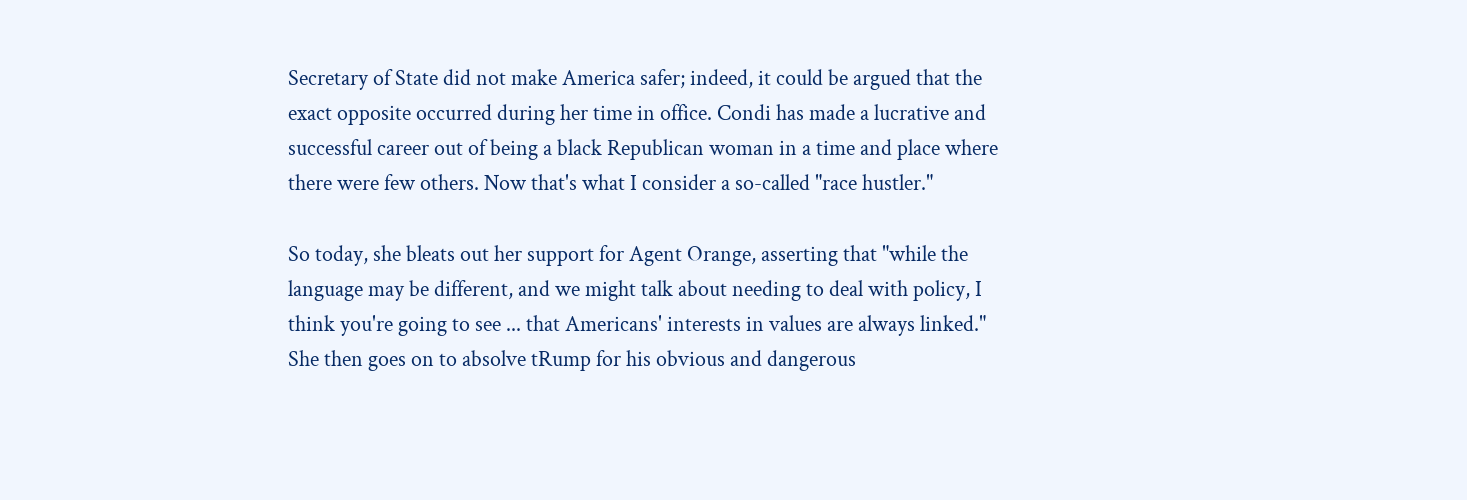Secretary of State did not make America safer; indeed, it could be argued that the exact opposite occurred during her time in office. Condi has made a lucrative and successful career out of being a black Republican woman in a time and place where there were few others. Now that's what I consider a so-called "race hustler."

So today, she bleats out her support for Agent Orange, asserting that "while the language may be different, and we might talk about needing to deal with policy, I think you're going to see ... that Americans' interests in values are always linked."  She then goes on to absolve tRump for his obvious and dangerous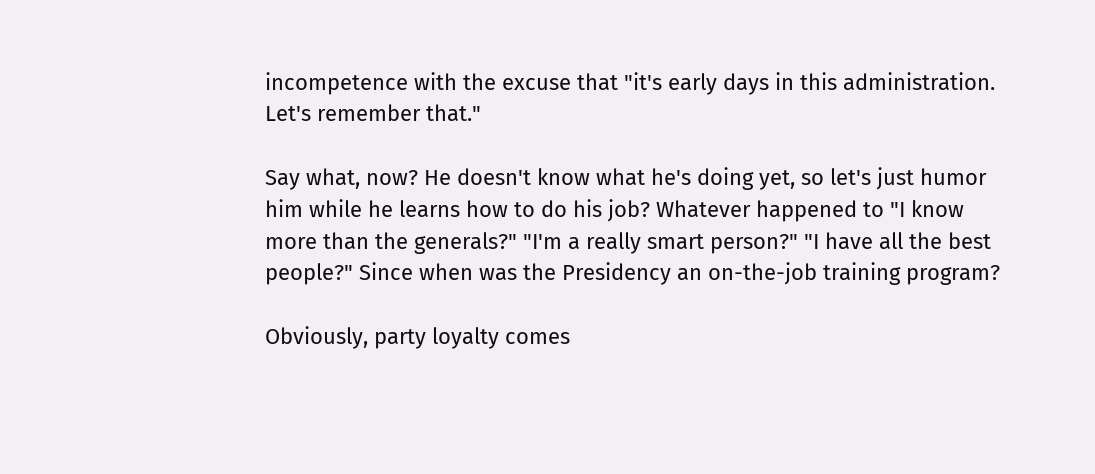incompetence with the excuse that "it's early days in this administration. Let's remember that."

Say what, now? He doesn't know what he's doing yet, so let's just humor him while he learns how to do his job? Whatever happened to "I know more than the generals?" "I'm a really smart person?" "I have all the best people?" Since when was the Presidency an on-the-job training program?

Obviously, party loyalty comes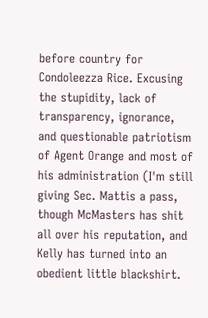before country for Condoleezza Rice. Excusing the stupidity, lack of transparency, ignorance, and questionable patriotism of Agent Orange and most of his administration (I'm still giving Sec. Mattis a pass, though McMasters has shit all over his reputation, and Kelly has turned into an obedient little blackshirt.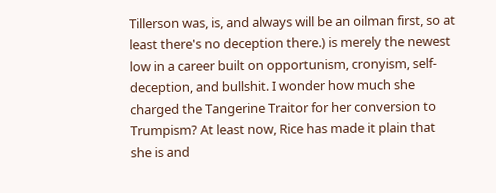Tillerson was, is, and always will be an oilman first, so at least there's no deception there.) is merely the newest low in a career built on opportunism, cronyism, self-deception, and bullshit. I wonder how much she charged the Tangerine Traitor for her conversion to Trumpism? At least now, Rice has made it plain that she is and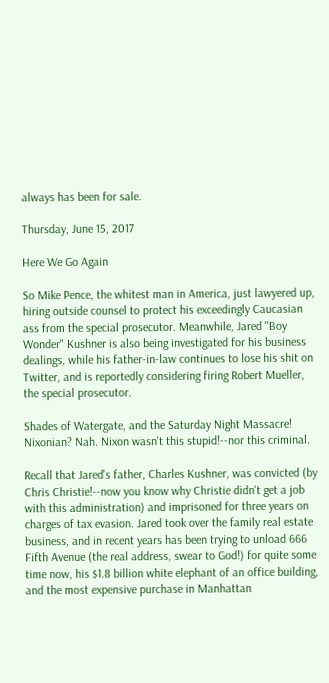always has been for sale.

Thursday, June 15, 2017

Here We Go Again

So Mike Pence, the whitest man in America, just lawyered up, hiring outside counsel to protect his exceedingly Caucasian ass from the special prosecutor. Meanwhile, Jared "Boy Wonder" Kushner is also being investigated for his business dealings, while his father-in-law continues to lose his shit on Twitter, and is reportedly considering firing Robert Mueller, the special prosecutor.

Shades of Watergate, and the Saturday Night Massacre! Nixonian? Nah. Nixon wasn't this stupid!--nor this criminal.

Recall that Jared's father, Charles Kushner, was convicted (by Chris Christie!--now you know why Christie didn't get a job with this administration) and imprisoned for three years on charges of tax evasion. Jared took over the family real estate business, and in recent years has been trying to unload 666 Fifth Avenue (the real address, swear to God!) for quite some time now, his $1.8 billion white elephant of an office building, and the most expensive purchase in Manhattan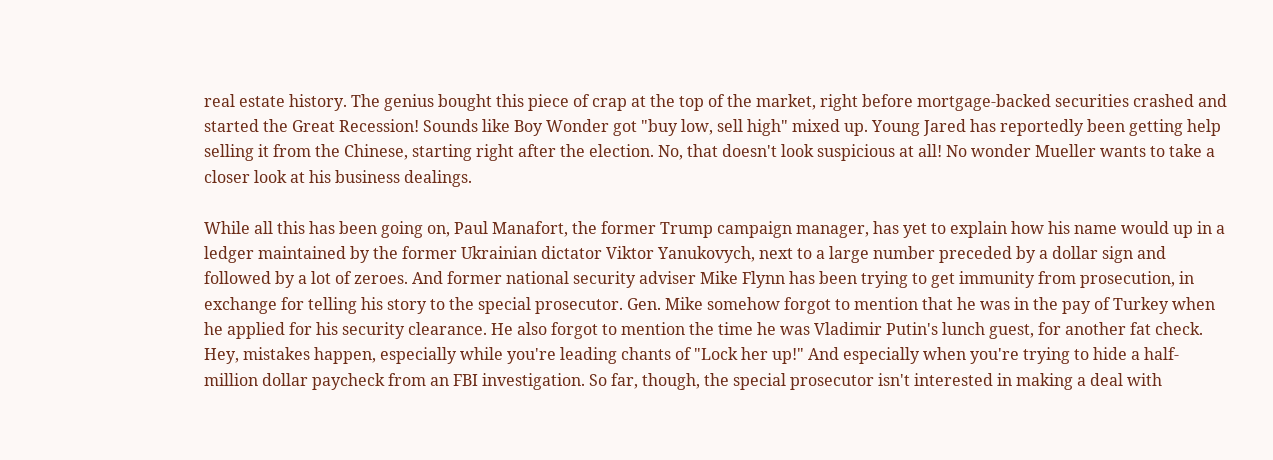real estate history. The genius bought this piece of crap at the top of the market, right before mortgage-backed securities crashed and started the Great Recession! Sounds like Boy Wonder got "buy low, sell high" mixed up. Young Jared has reportedly been getting help selling it from the Chinese, starting right after the election. No, that doesn't look suspicious at all! No wonder Mueller wants to take a closer look at his business dealings.

While all this has been going on, Paul Manafort, the former Trump campaign manager, has yet to explain how his name would up in a ledger maintained by the former Ukrainian dictator Viktor Yanukovych, next to a large number preceded by a dollar sign and followed by a lot of zeroes. And former national security adviser Mike Flynn has been trying to get immunity from prosecution, in exchange for telling his story to the special prosecutor. Gen. Mike somehow forgot to mention that he was in the pay of Turkey when he applied for his security clearance. He also forgot to mention the time he was Vladimir Putin's lunch guest, for another fat check. Hey, mistakes happen, especially while you're leading chants of "Lock her up!" And especially when you're trying to hide a half-million dollar paycheck from an FBI investigation. So far, though, the special prosecutor isn't interested in making a deal with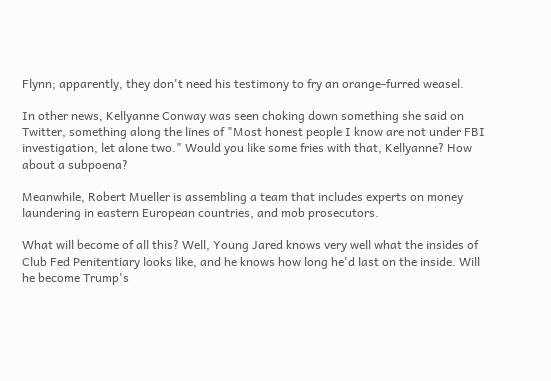Flynn; apparently, they don't need his testimony to fry an orange-furred weasel.

In other news, Kellyanne Conway was seen choking down something she said on Twitter, something along the lines of "Most honest people I know are not under FBI investigation, let alone two." Would you like some fries with that, Kellyanne? How about a subpoena?

Meanwhile, Robert Mueller is assembling a team that includes experts on money laundering in eastern European countries, and mob prosecutors.

What will become of all this? Well, Young Jared knows very well what the insides of Club Fed Penitentiary looks like, and he knows how long he'd last on the inside. Will he become Trump's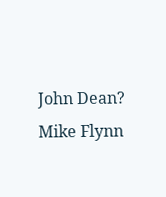John Dean? Mike Flynn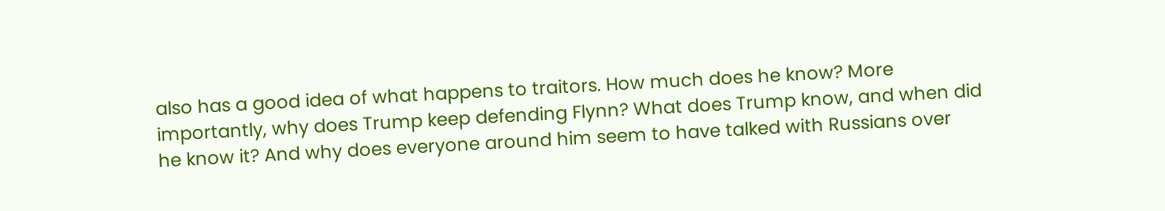also has a good idea of what happens to traitors. How much does he know? More importantly, why does Trump keep defending Flynn? What does Trump know, and when did he know it? And why does everyone around him seem to have talked with Russians over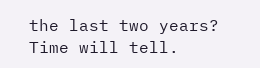the last two years? Time will tell.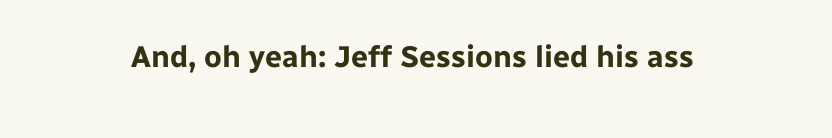And, oh yeah: Jeff Sessions lied his ass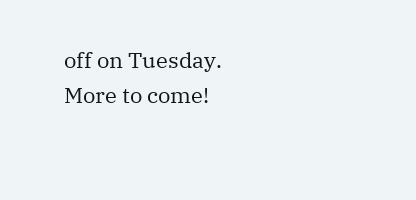off on Tuesday. More to come!